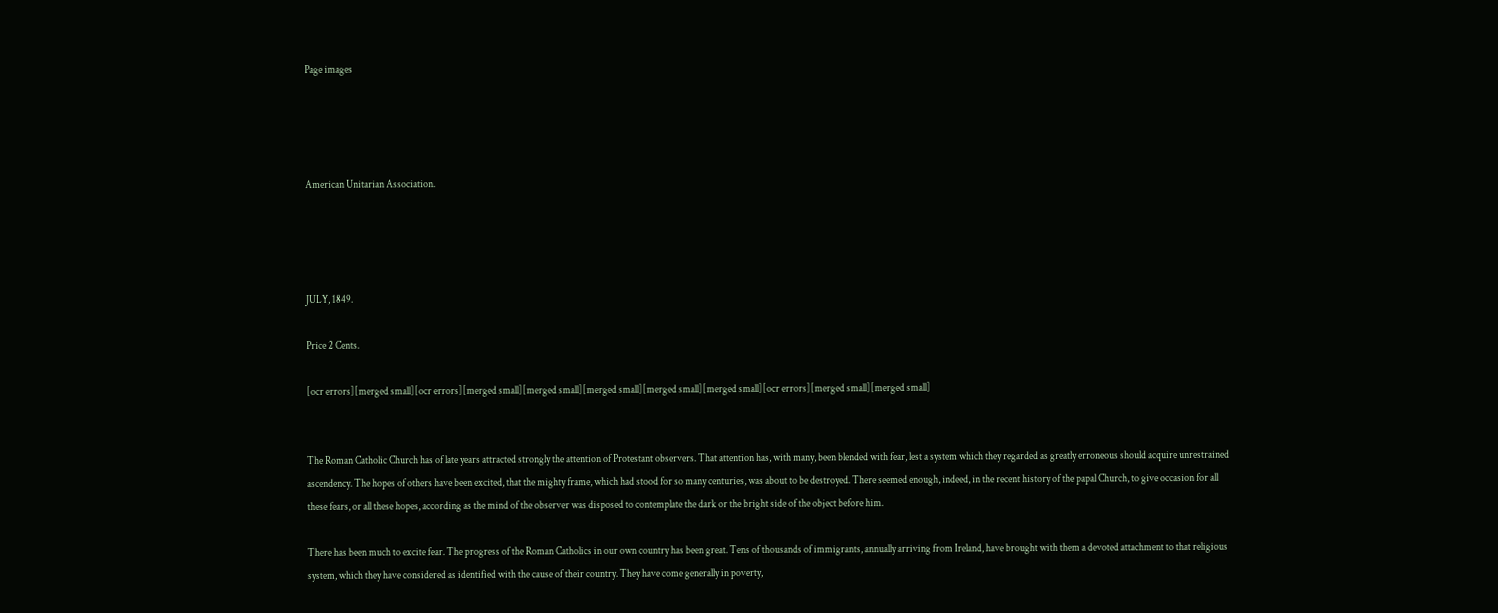Page images




American Unitarian Association.




JULY, 1849.

Price 2 Cents.

[ocr errors][merged small][ocr errors][merged small][merged small][merged small][merged small][merged small][ocr errors][merged small][merged small]


The Roman Catholic Church has of late years attracted strongly the attention of Protestant observers. That attention has, with many, been blended with fear, lest a system which they regarded as greatly erroneous should acquire unrestrained ascendency. The hopes of others have been excited, that the mighty frame, which had stood for so many centuries, was about to be destroyed. There seemed enough, indeed, in the recent history of the papal Church, to give occasion for all these fears, or all these hopes, according as the mind of the observer was disposed to contemplate the dark or the bright side of the object before him.

There has been much to excite fear. The progress of the Roman Catholics in our own country has been great. Tens of thousands of immigrants, annually arriving from Ireland, have brought with them a devoted attachment to that religious system, which they have considered as identified with the cause of their country. They have come generally in poverty,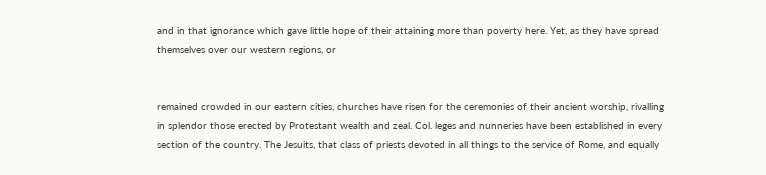and in that ignorance which gave little hope of their attaining more than poverty here. Yet, as they have spread themselves over our western regions, or


remained crowded in our eastern cities, churches have risen for the ceremonies of their ancient worship, rivalling in splendor those erected by Protestant wealth and zeal. Col. leges and nunneries have been established in every section of the country. The Jesuits, that class of priests devoted in all things to the service of Rome, and equally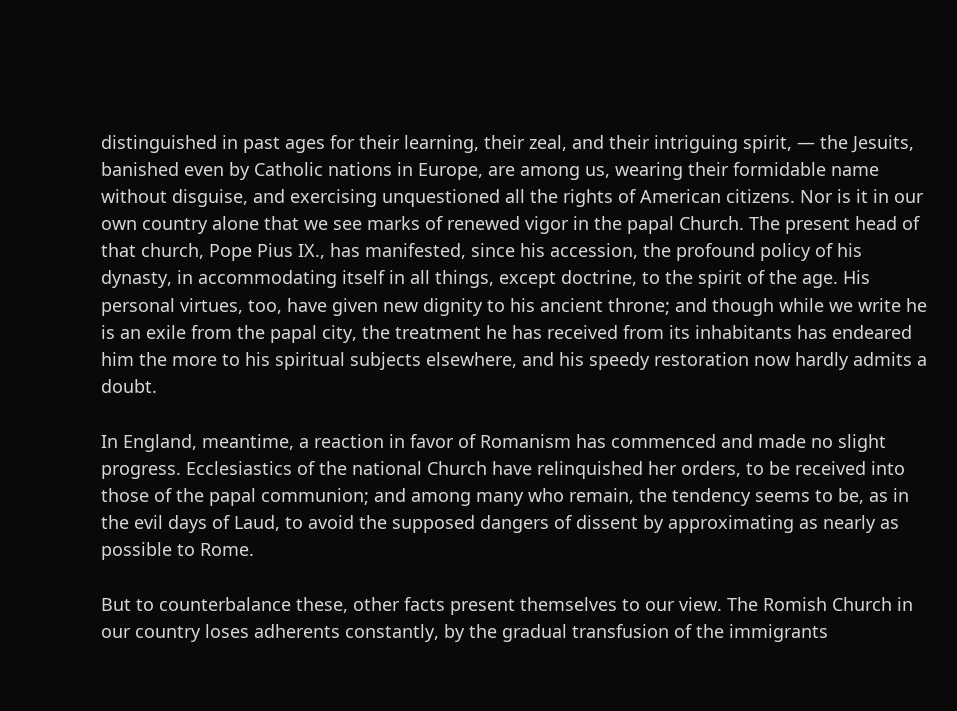distinguished in past ages for their learning, their zeal, and their intriguing spirit, — the Jesuits, banished even by Catholic nations in Europe, are among us, wearing their formidable name without disguise, and exercising unquestioned all the rights of American citizens. Nor is it in our own country alone that we see marks of renewed vigor in the papal Church. The present head of that church, Pope Pius IX., has manifested, since his accession, the profound policy of his dynasty, in accommodating itself in all things, except doctrine, to the spirit of the age. His personal virtues, too, have given new dignity to his ancient throne; and though while we write he is an exile from the papal city, the treatment he has received from its inhabitants has endeared him the more to his spiritual subjects elsewhere, and his speedy restoration now hardly admits a doubt.

In England, meantime, a reaction in favor of Romanism has commenced and made no slight progress. Ecclesiastics of the national Church have relinquished her orders, to be received into those of the papal communion; and among many who remain, the tendency seems to be, as in the evil days of Laud, to avoid the supposed dangers of dissent by approximating as nearly as possible to Rome.

But to counterbalance these, other facts present themselves to our view. The Romish Church in our country loses adherents constantly, by the gradual transfusion of the immigrants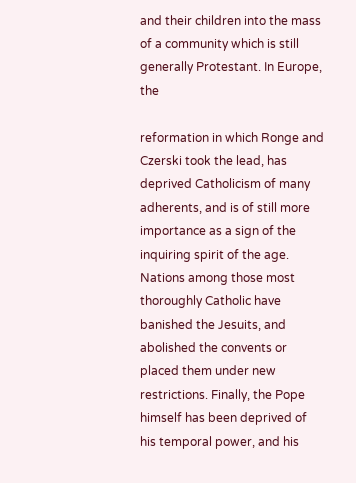and their children into the mass of a community which is still generally Protestant. In Europe, the

reformation in which Ronge and Czerski took the lead, has deprived Catholicism of many adherents, and is of still more importance as a sign of the inquiring spirit of the age. Nations among those most thoroughly Catholic have banished the Jesuits, and abolished the convents or placed them under new restrictions. Finally, the Pope himself has been deprived of his temporal power, and his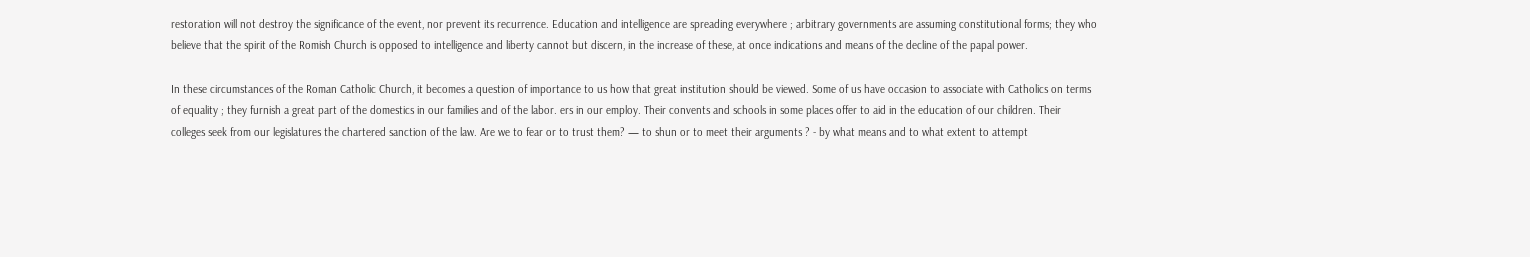restoration will not destroy the significance of the event, nor prevent its recurrence. Education and intelligence are spreading everywhere ; arbitrary governments are assuming constitutional forms; they who believe that the spirit of the Romish Church is opposed to intelligence and liberty cannot but discern, in the increase of these, at once indications and means of the decline of the papal power.

In these circumstances of the Roman Catholic Church, it becomes a question of importance to us how that great institution should be viewed. Some of us have occasion to associate with Catholics on terms of equality ; they furnish a great part of the domestics in our families and of the labor. ers in our employ. Their convents and schools in some places offer to aid in the education of our children. Their colleges seek from our legislatures the chartered sanction of the law. Are we to fear or to trust them? — to shun or to meet their arguments ? - by what means and to what extent to attempt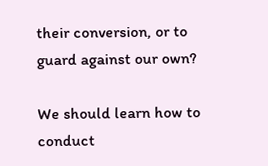their conversion, or to guard against our own?

We should learn how to conduct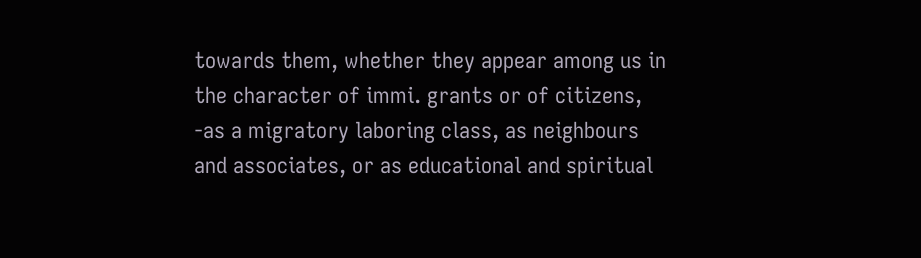towards them, whether they appear among us in the character of immi. grants or of citizens, -as a migratory laboring class, as neighbours and associates, or as educational and spiritual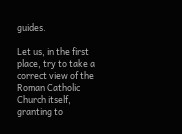guides.

Let us, in the first place, try to take a correct view of the Roman Catholic Church itself, granting to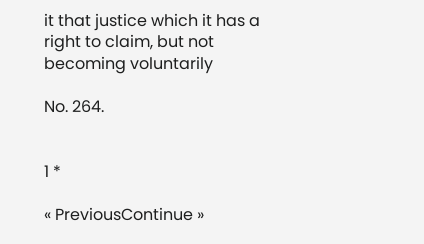it that justice which it has a right to claim, but not becoming voluntarily

No. 264.


1 *

« PreviousContinue »